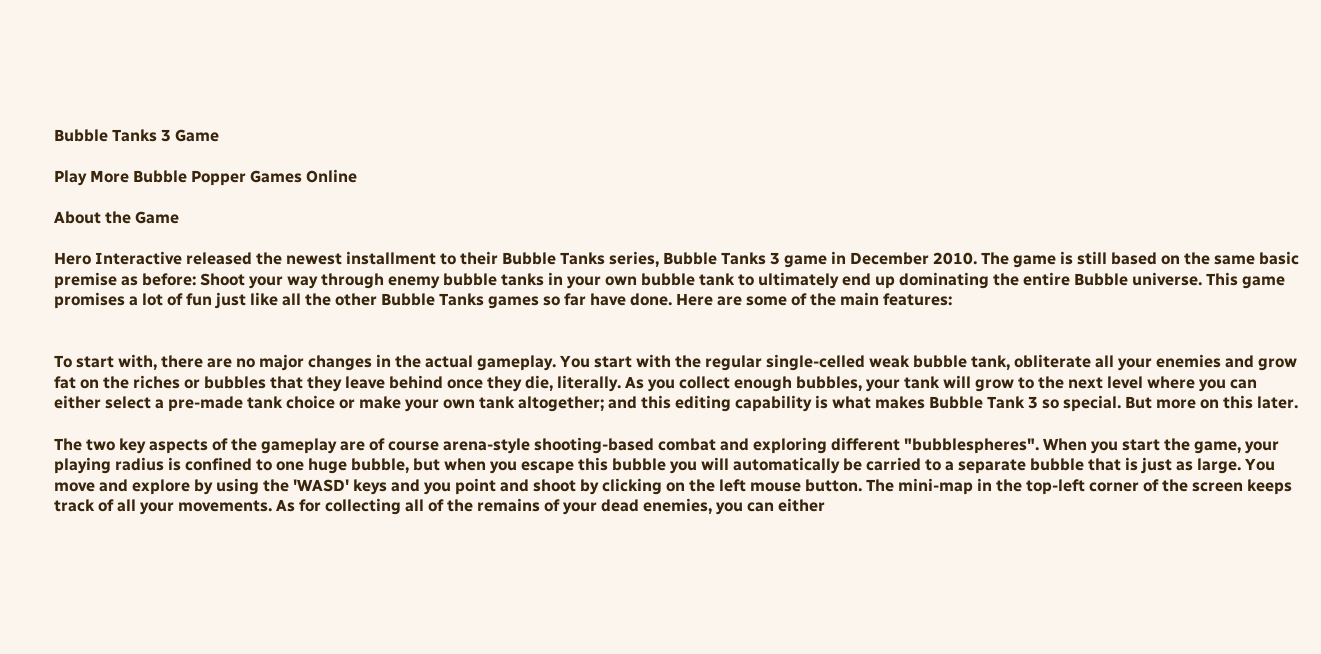Bubble Tanks 3 Game

Play More Bubble Popper Games Online

About the Game

Hero Interactive released the newest installment to their Bubble Tanks series, Bubble Tanks 3 game in December 2010. The game is still based on the same basic premise as before: Shoot your way through enemy bubble tanks in your own bubble tank to ultimately end up dominating the entire Bubble universe. This game promises a lot of fun just like all the other Bubble Tanks games so far have done. Here are some of the main features:


To start with, there are no major changes in the actual gameplay. You start with the regular single-celled weak bubble tank, obliterate all your enemies and grow fat on the riches or bubbles that they leave behind once they die, literally. As you collect enough bubbles, your tank will grow to the next level where you can either select a pre-made tank choice or make your own tank altogether; and this editing capability is what makes Bubble Tank 3 so special. But more on this later.

The two key aspects of the gameplay are of course arena-style shooting-based combat and exploring different "bubblespheres". When you start the game, your playing radius is confined to one huge bubble, but when you escape this bubble you will automatically be carried to a separate bubble that is just as large. You move and explore by using the 'WASD' keys and you point and shoot by clicking on the left mouse button. The mini-map in the top-left corner of the screen keeps track of all your movements. As for collecting all of the remains of your dead enemies, you can either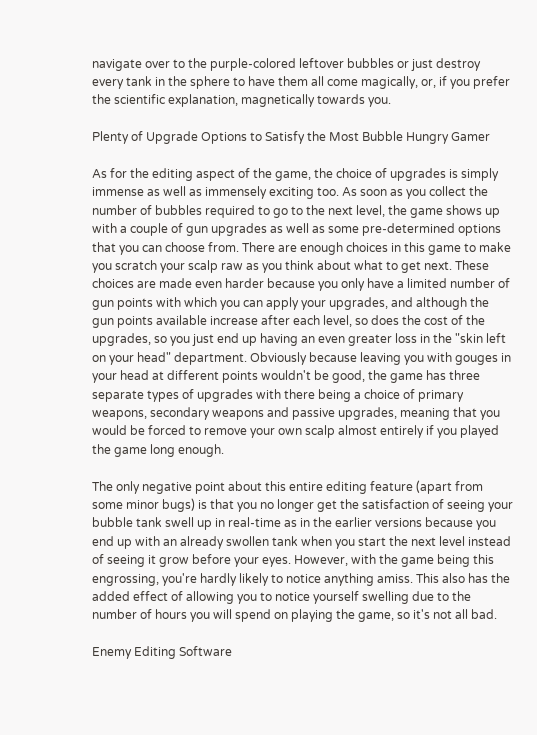navigate over to the purple-colored leftover bubbles or just destroy every tank in the sphere to have them all come magically, or, if you prefer the scientific explanation, magnetically towards you.

Plenty of Upgrade Options to Satisfy the Most Bubble Hungry Gamer

As for the editing aspect of the game, the choice of upgrades is simply immense as well as immensely exciting too. As soon as you collect the number of bubbles required to go to the next level, the game shows up with a couple of gun upgrades as well as some pre-determined options that you can choose from. There are enough choices in this game to make you scratch your scalp raw as you think about what to get next. These choices are made even harder because you only have a limited number of gun points with which you can apply your upgrades, and although the gun points available increase after each level, so does the cost of the upgrades, so you just end up having an even greater loss in the "skin left on your head" department. Obviously because leaving you with gouges in your head at different points wouldn't be good, the game has three separate types of upgrades with there being a choice of primary weapons, secondary weapons and passive upgrades, meaning that you would be forced to remove your own scalp almost entirely if you played the game long enough.

The only negative point about this entire editing feature (apart from some minor bugs) is that you no longer get the satisfaction of seeing your bubble tank swell up in real-time as in the earlier versions because you end up with an already swollen tank when you start the next level instead of seeing it grow before your eyes. However, with the game being this engrossing, you're hardly likely to notice anything amiss. This also has the added effect of allowing you to notice yourself swelling due to the number of hours you will spend on playing the game, so it's not all bad.

Enemy Editing Software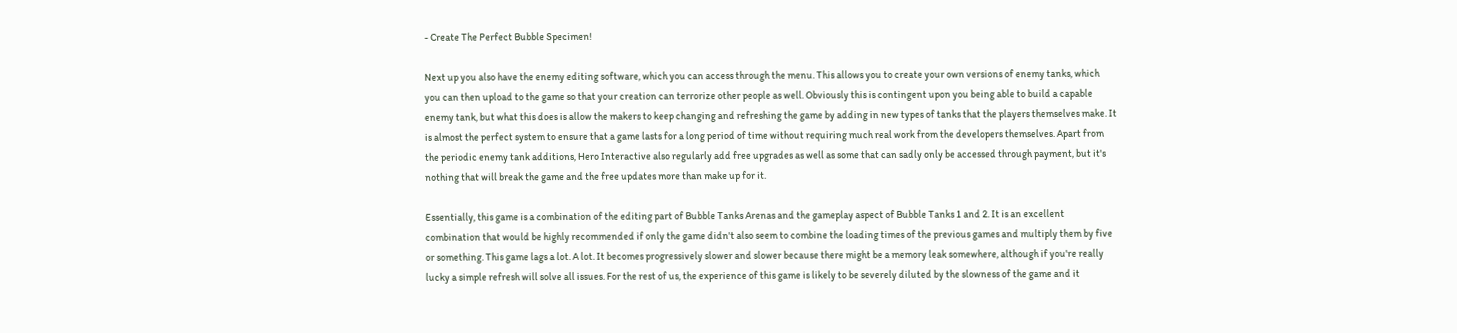- Create The Perfect Bubble Specimen!

Next up you also have the enemy editing software, which you can access through the menu. This allows you to create your own versions of enemy tanks, which you can then upload to the game so that your creation can terrorize other people as well. Obviously this is contingent upon you being able to build a capable enemy tank, but what this does is allow the makers to keep changing and refreshing the game by adding in new types of tanks that the players themselves make. It is almost the perfect system to ensure that a game lasts for a long period of time without requiring much real work from the developers themselves. Apart from the periodic enemy tank additions, Hero Interactive also regularly add free upgrades as well as some that can sadly only be accessed through payment, but it's nothing that will break the game and the free updates more than make up for it.

Essentially, this game is a combination of the editing part of Bubble Tanks Arenas and the gameplay aspect of Bubble Tanks 1 and 2. It is an excellent combination that would be highly recommended if only the game didn't also seem to combine the loading times of the previous games and multiply them by five or something. This game lags a lot. A lot. It becomes progressively slower and slower because there might be a memory leak somewhere, although if you're really lucky a simple refresh will solve all issues. For the rest of us, the experience of this game is likely to be severely diluted by the slowness of the game and it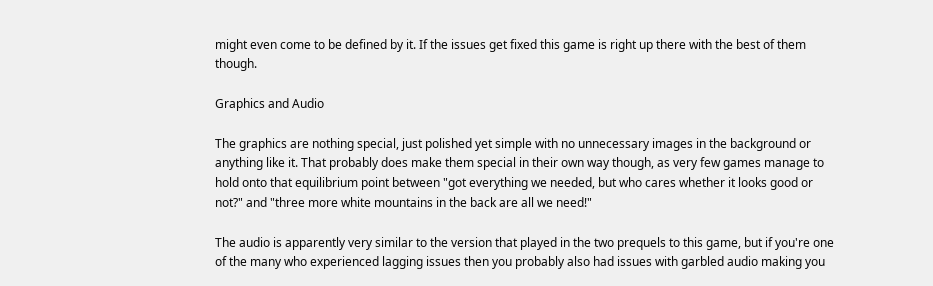might even come to be defined by it. If the issues get fixed this game is right up there with the best of them though.

Graphics and Audio

The graphics are nothing special, just polished yet simple with no unnecessary images in the background or anything like it. That probably does make them special in their own way though, as very few games manage to hold onto that equilibrium point between "got everything we needed, but who cares whether it looks good or not?" and "three more white mountains in the back are all we need!"

The audio is apparently very similar to the version that played in the two prequels to this game, but if you're one of the many who experienced lagging issues then you probably also had issues with garbled audio making you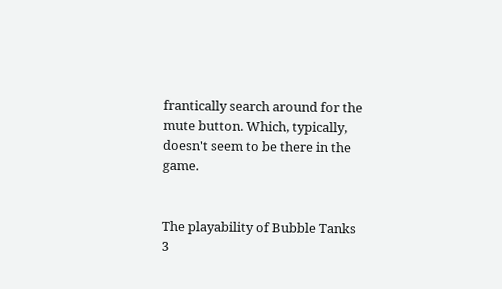frantically search around for the mute button. Which, typically, doesn't seem to be there in the game.


The playability of Bubble Tanks 3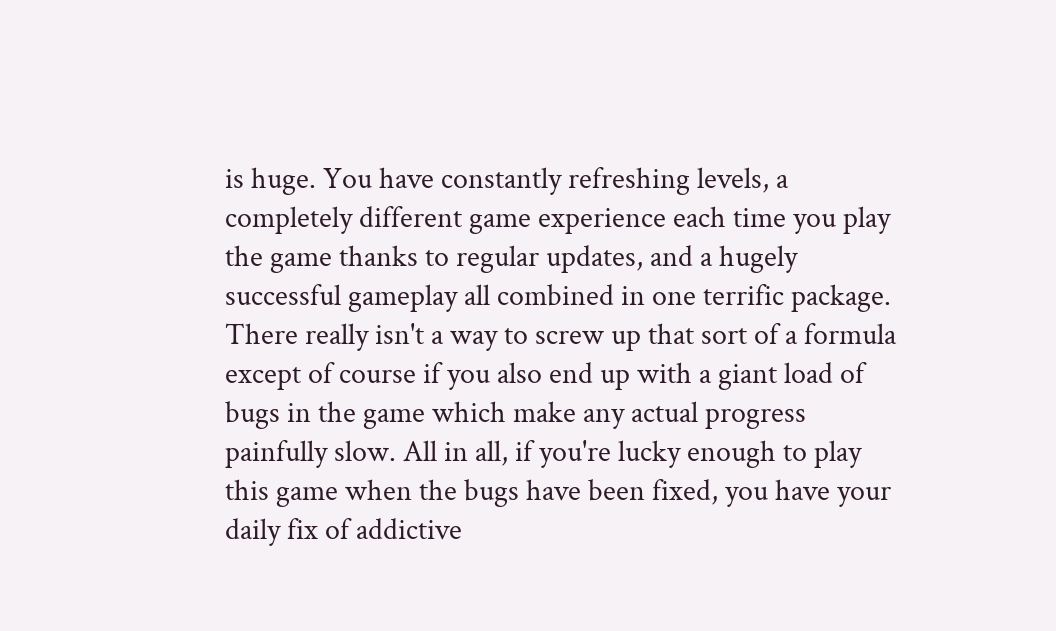is huge. You have constantly refreshing levels, a completely different game experience each time you play the game thanks to regular updates, and a hugely successful gameplay all combined in one terrific package. There really isn't a way to screw up that sort of a formula except of course if you also end up with a giant load of bugs in the game which make any actual progress painfully slow. All in all, if you're lucky enough to play this game when the bugs have been fixed, you have your daily fix of addictive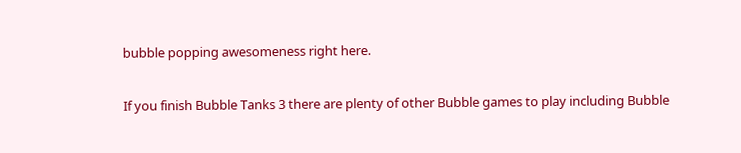bubble popping awesomeness right here.

If you finish Bubble Tanks 3 there are plenty of other Bubble games to play including Bubble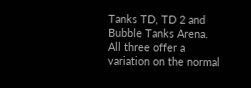Tanks TD, TD 2 and Bubble Tanks Arena. All three offer a variation on the normal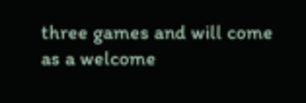three games and will come as a welcome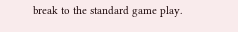break to the standard game play.